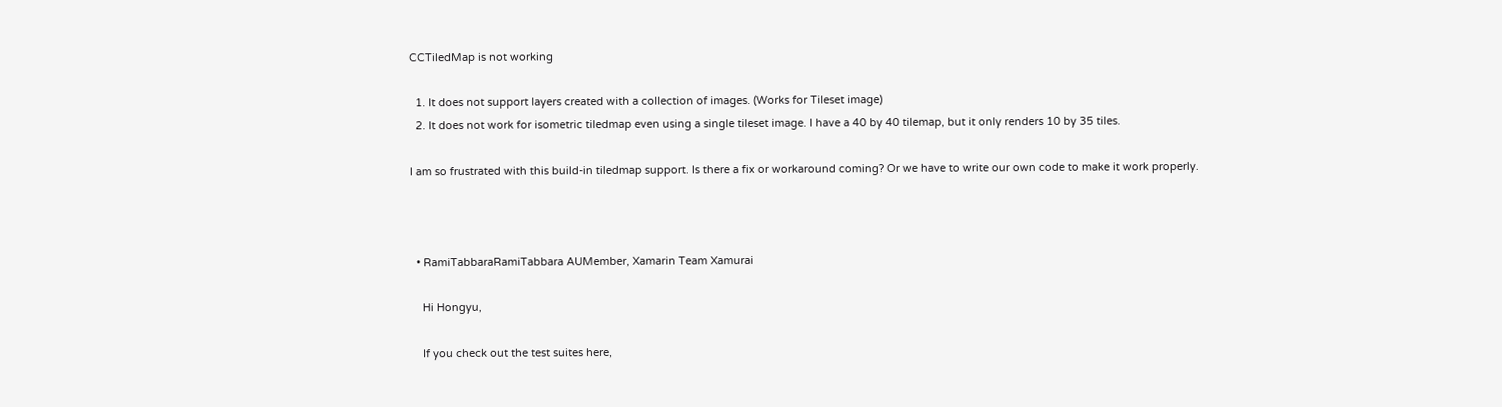CCTiledMap is not working

  1. It does not support layers created with a collection of images. (Works for Tileset image)
  2. It does not work for isometric tiledmap even using a single tileset image. I have a 40 by 40 tilemap, but it only renders 10 by 35 tiles.

I am so frustrated with this build-in tiledmap support. Is there a fix or workaround coming? Or we have to write our own code to make it work properly.



  • RamiTabbaraRamiTabbara AUMember, Xamarin Team Xamurai

    Hi Hongyu,

    If you check out the test suites here,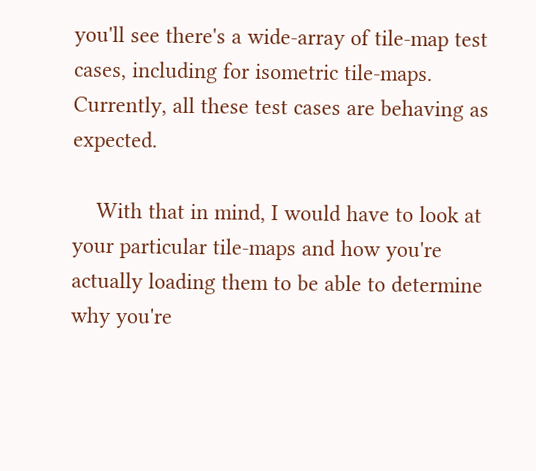you'll see there's a wide-array of tile-map test cases, including for isometric tile-maps. Currently, all these test cases are behaving as expected.

    With that in mind, I would have to look at your particular tile-maps and how you're actually loading them to be able to determine why you're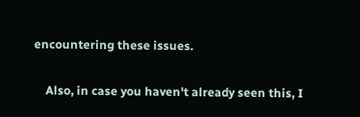encountering these issues.

    Also, in case you haven't already seen this, I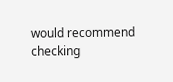would recommend checking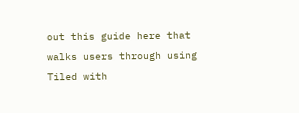out this guide here that walks users through using Tiled with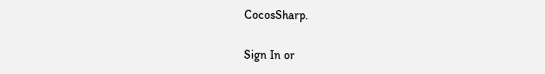CocosSharp.

Sign In or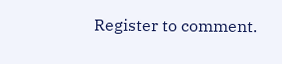Register to comment.